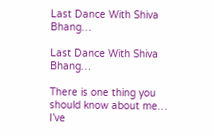Last Dance With Shiva Bhang…

Last Dance With Shiva Bhang…

There is one thing you should know about me… I’ve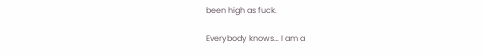been high as fuck.

Everybody knows… I am a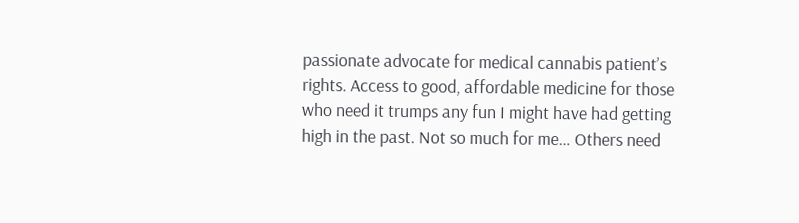passionate advocate for medical cannabis patient’s rights. Access to good, affordable medicine for those who need it trumps any fun I might have had getting high in the past. Not so much for me… Others need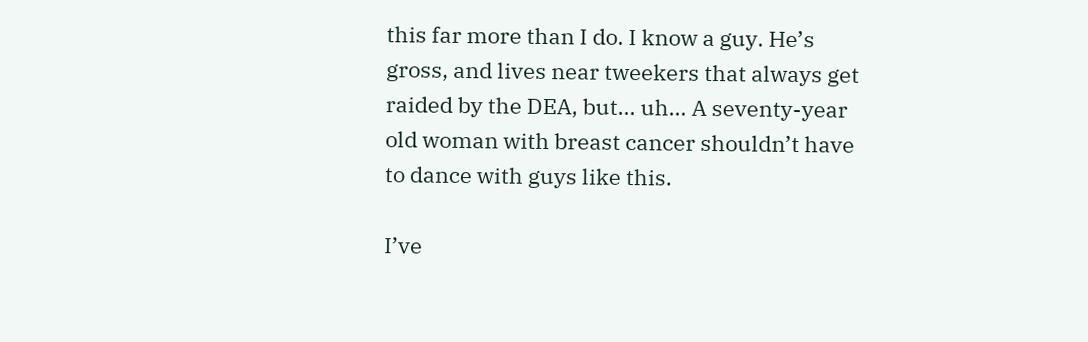this far more than I do. I know a guy. He’s gross, and lives near tweekers that always get raided by the DEA, but… uh… A seventy-year old woman with breast cancer shouldn’t have to dance with guys like this.

I’ve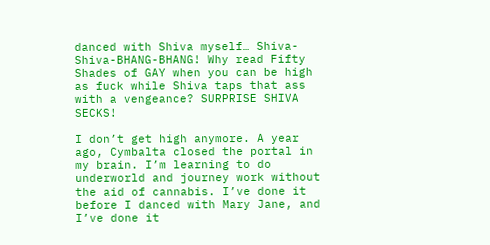danced with Shiva myself… Shiva-Shiva-BHANG-BHANG! Why read Fifty Shades of GAY when you can be high as fuck while Shiva taps that ass with a vengeance? SURPRISE SHIVA SECKS!

I don’t get high anymore. A year ago, Cymbalta closed the portal in my brain. I’m learning to do underworld and journey work without the aid of cannabis. I’ve done it before I danced with Mary Jane, and I’ve done it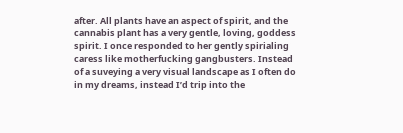after. All plants have an aspect of spirit, and the cannabis plant has a very gentle, loving, goddess spirit. I once responded to her gently spirialing caress like motherfucking gangbusters. Instead of a suveying a very visual landscape as I often do in my dreams, instead I’d trip into the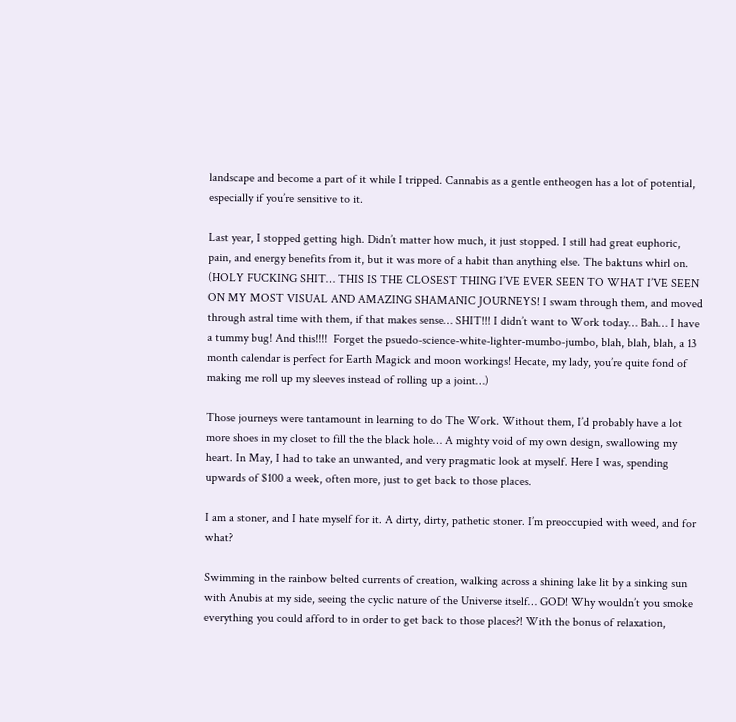landscape and become a part of it while I tripped. Cannabis as a gentle entheogen has a lot of potential, especially if you’re sensitive to it.

Last year, I stopped getting high. Didn’t matter how much, it just stopped. I still had great euphoric, pain, and energy benefits from it, but it was more of a habit than anything else. The baktuns whirl on. (HOLY FUCKING SHIT… THIS IS THE CLOSEST THING I’VE EVER SEEN TO WHAT I’VE SEEN ON MY MOST VISUAL AND AMAZING SHAMANIC JOURNEYS! I swam through them, and moved through astral time with them, if that makes sense… SHIT!!! I didn’t want to Work today… Bah… I have a tummy bug! And this!!!!  Forget the psuedo-science-white-lighter-mumbo-jumbo, blah, blah, blah, a 13 month calendar is perfect for Earth Magick and moon workings! Hecate, my lady, you’re quite fond of making me roll up my sleeves instead of rolling up a joint…)

Those journeys were tantamount in learning to do The Work. Without them, I’d probably have a lot more shoes in my closet to fill the the black hole… A mighty void of my own design, swallowing my heart. In May, I had to take an unwanted, and very pragmatic look at myself. Here I was, spending upwards of $100 a week, often more, just to get back to those places.

I am a stoner, and I hate myself for it. A dirty, dirty, pathetic stoner. I’m preoccupied with weed, and for what?

Swimming in the rainbow belted currents of creation, walking across a shining lake lit by a sinking sun with Anubis at my side, seeing the cyclic nature of the Universe itself… GOD! Why wouldn’t you smoke everything you could afford to in order to get back to those places?! With the bonus of relaxation,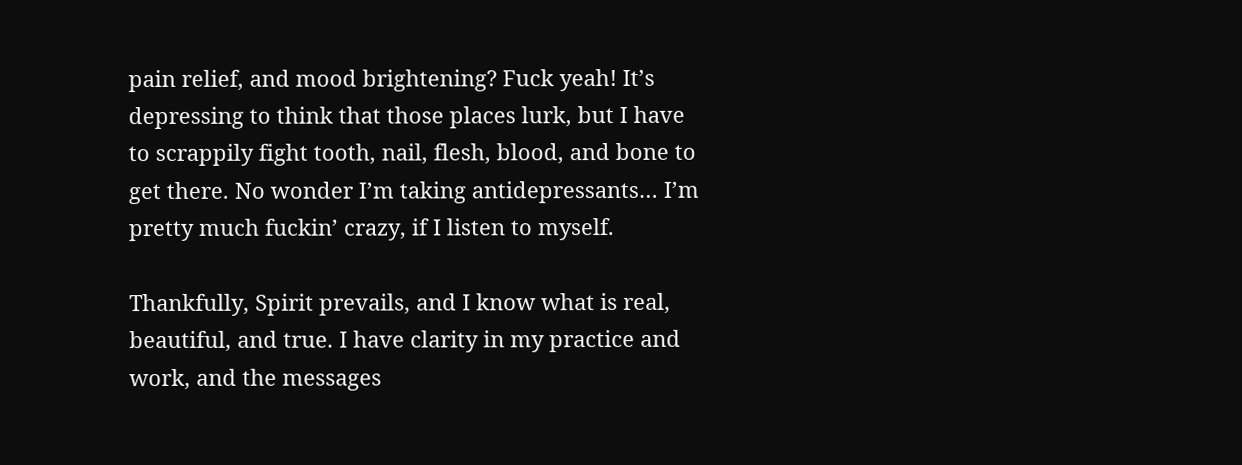pain relief, and mood brightening? Fuck yeah! It’s depressing to think that those places lurk, but I have to scrappily fight tooth, nail, flesh, blood, and bone to get there. No wonder I’m taking antidepressants… I’m pretty much fuckin’ crazy, if I listen to myself.

Thankfully, Spirit prevails, and I know what is real, beautiful, and true. I have clarity in my practice and work, and the messages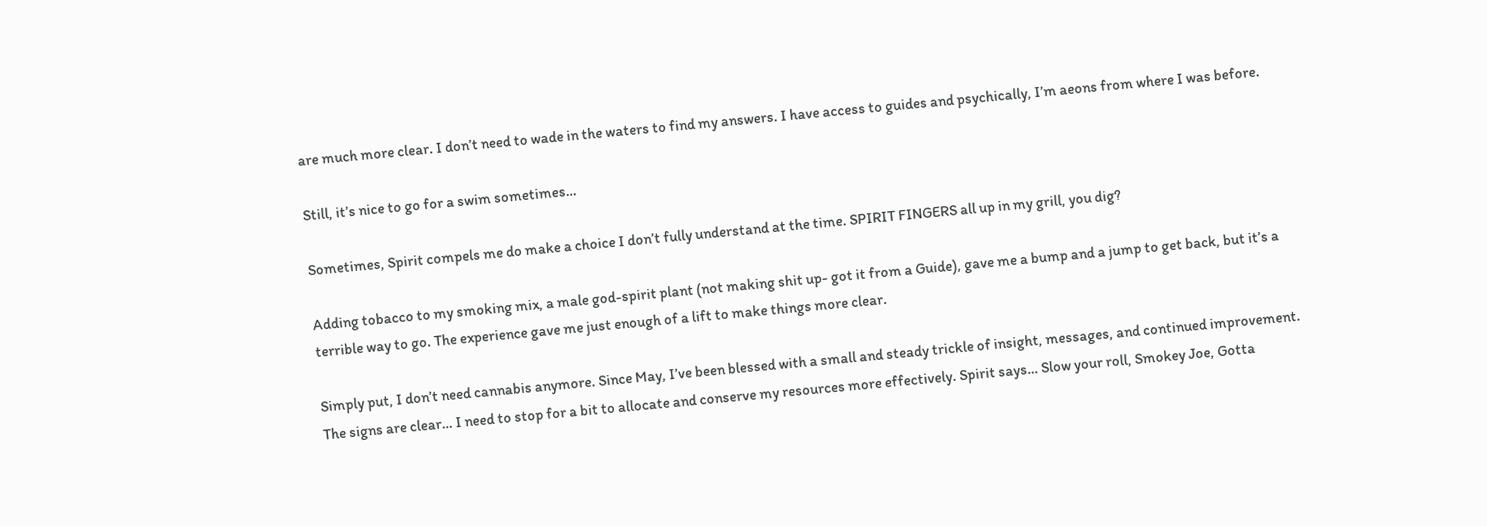are much more clear. I don’t need to wade in the waters to find my answers. I have access to guides and psychically, I’m aeons from where I was before.

Still, it’s nice to go for a swim sometimes…

Sometimes, Spirit compels me do make a choice I don’t fully understand at the time. SPIRIT FINGERS all up in my grill, you dig?

Adding tobacco to my smoking mix, a male god-spirit plant (not making shit up- got it from a Guide), gave me a bump and a jump to get back, but it’s a terrible way to go. The experience gave me just enough of a lift to make things more clear.

Simply put, I don’t need cannabis anymore. Since May, I’ve been blessed with a small and steady trickle of insight, messages, and continued improvement. The signs are clear… I need to stop for a bit to allocate and conserve my resources more effectively. Spirit says… Slow your roll, Smokey Joe, Gotta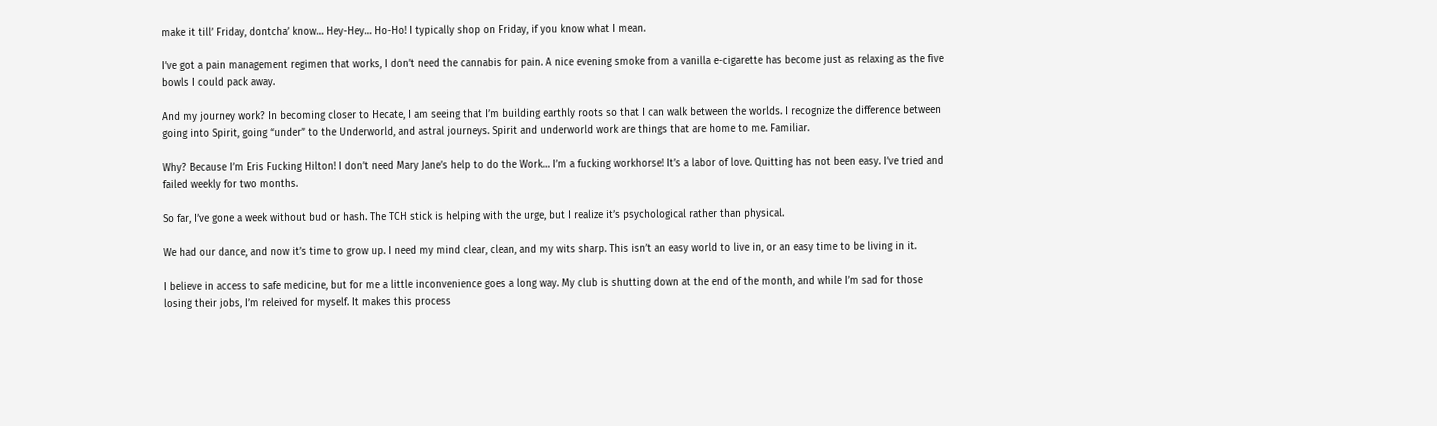make it till’ Friday, dontcha’ know… Hey-Hey… Ho-Ho! I typically shop on Friday, if you know what I mean.

I’ve got a pain management regimen that works, I don’t need the cannabis for pain. A nice evening smoke from a vanilla e-cigarette has become just as relaxing as the five bowls I could pack away.

And my journey work? In becoming closer to Hecate, I am seeing that I’m building earthly roots so that I can walk between the worlds. I recognize the difference between going into Spirit, going “under” to the Underworld, and astral journeys. Spirit and underworld work are things that are home to me. Familiar.

Why? Because I’m Eris Fucking Hilton! I don’t need Mary Jane’s help to do the Work… I’m a fucking workhorse! It’s a labor of love. Quitting has not been easy. I’ve tried and failed weekly for two months.

So far, I’ve gone a week without bud or hash. The TCH stick is helping with the urge, but I realize it’s psychological rather than physical.

We had our dance, and now it’s time to grow up. I need my mind clear, clean, and my wits sharp. This isn’t an easy world to live in, or an easy time to be living in it.

I believe in access to safe medicine, but for me a little inconvenience goes a long way. My club is shutting down at the end of the month, and while I’m sad for those losing their jobs, I’m releived for myself. It makes this process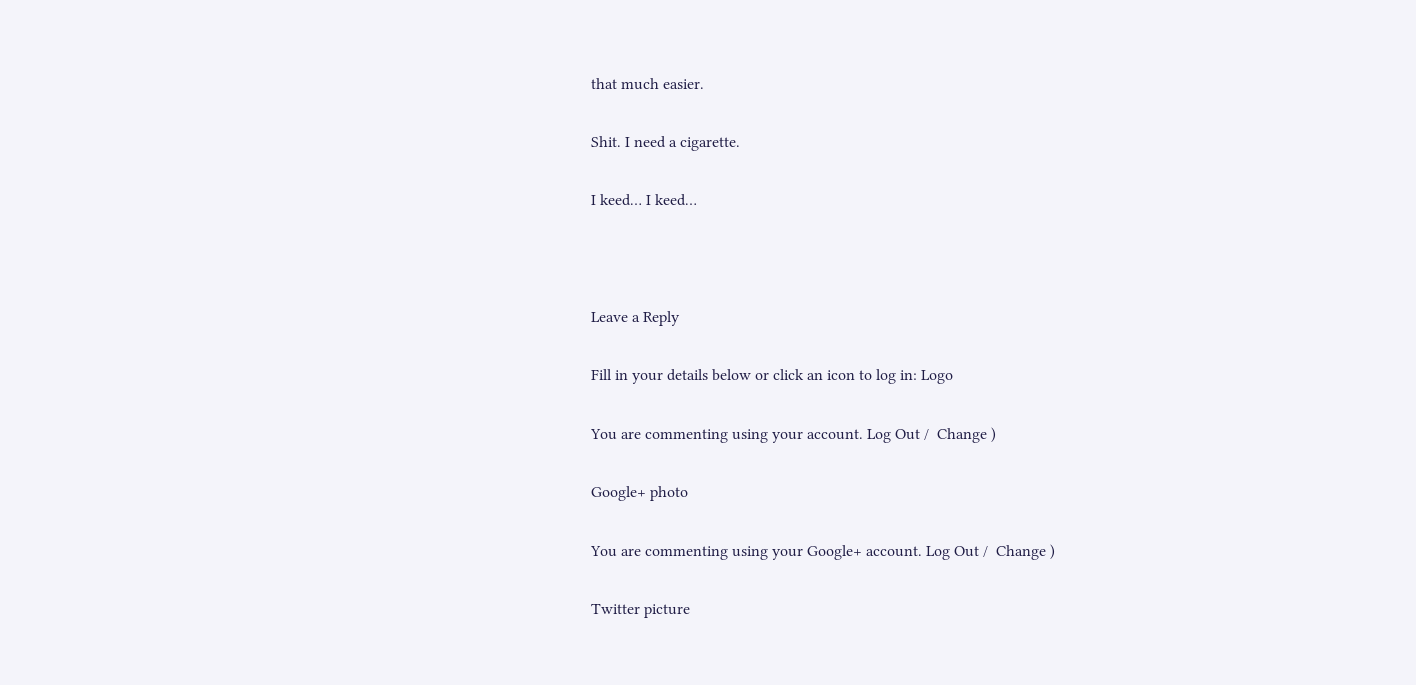that much easier.

Shit. I need a cigarette.

I keed… I keed…



Leave a Reply

Fill in your details below or click an icon to log in: Logo

You are commenting using your account. Log Out /  Change )

Google+ photo

You are commenting using your Google+ account. Log Out /  Change )

Twitter picture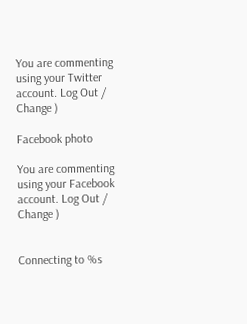You are commenting using your Twitter account. Log Out /  Change )

Facebook photo

You are commenting using your Facebook account. Log Out /  Change )


Connecting to %s